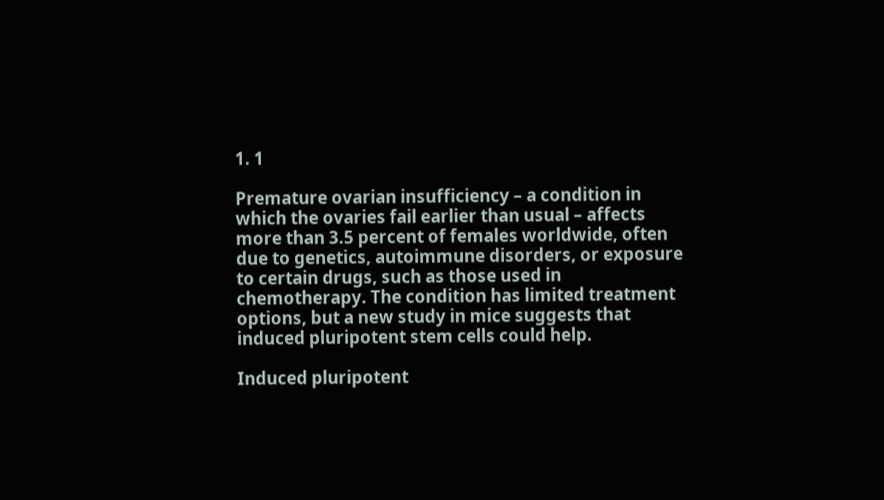1. 1

Premature ovarian insufficiency – a condition in which the ovaries fail earlier than usual – affects more than 3.5 percent of females worldwide, often due to genetics, autoimmune disorders, or exposure to certain drugs, such as those used in chemotherapy. The condition has limited treatment options, but a new study in mice suggests that induced pluripotent stem cells could help.

Induced pluripotent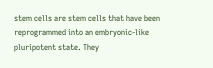stem cells are stem cells that have been reprogrammed into an embryonic-like pluripotent state. They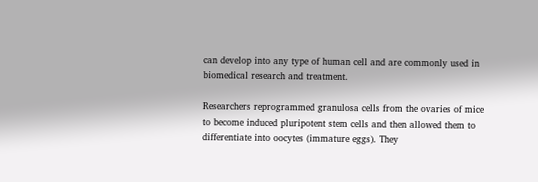can develop into any type of human cell and are commonly used in biomedical research and treatment.

Researchers reprogrammed granulosa cells from the ovaries of mice to become induced pluripotent stem cells and then allowed them to differentiate into oocytes (immature eggs). They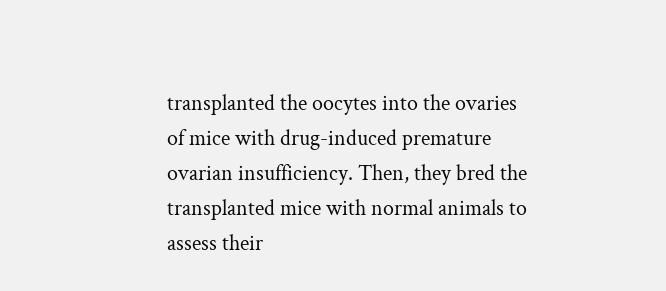transplanted the oocytes into the ovaries of mice with drug-induced premature ovarian insufficiency. Then, they bred the transplanted mice with normal animals to assess their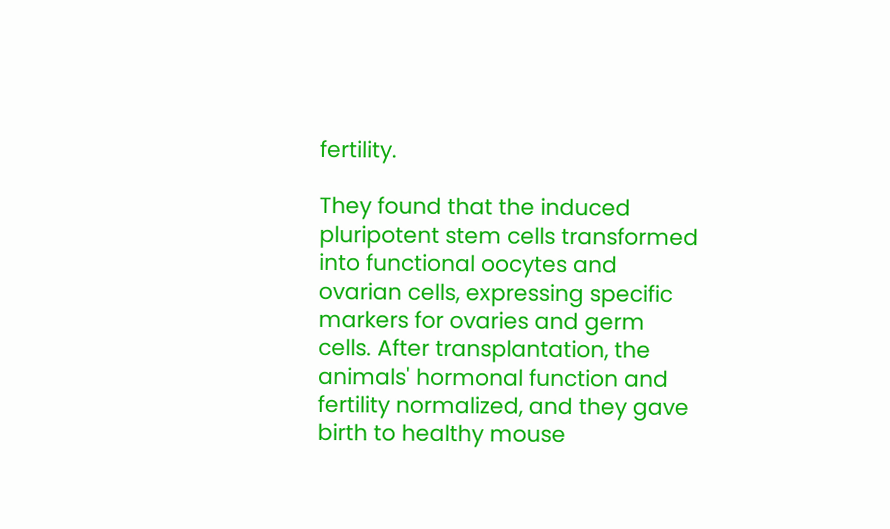fertility.

They found that the induced pluripotent stem cells transformed into functional oocytes and ovarian cells, expressing specific markers for ovaries and germ cells. After transplantation, the animals' hormonal function and fertility normalized, and they gave birth to healthy mouse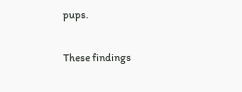pups.

These findings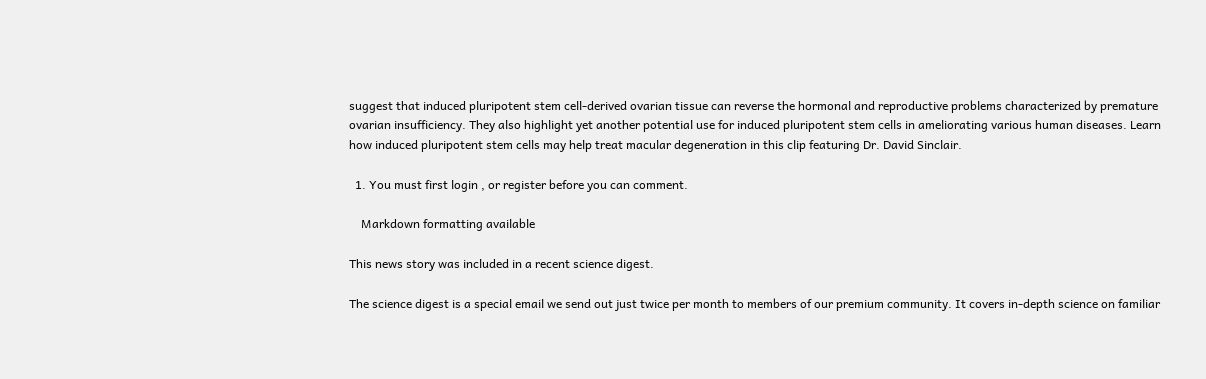suggest that induced pluripotent stem cell-derived ovarian tissue can reverse the hormonal and reproductive problems characterized by premature ovarian insufficiency. They also highlight yet another potential use for induced pluripotent stem cells in ameliorating various human diseases. Learn how induced pluripotent stem cells may help treat macular degeneration in this clip featuring Dr. David Sinclair.

  1. You must first login , or register before you can comment.

    Markdown formatting available

This news story was included in a recent science digest.

The science digest is a special email we send out just twice per month to members of our premium community. It covers in-depth science on familiar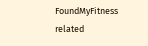FoundMyFitness related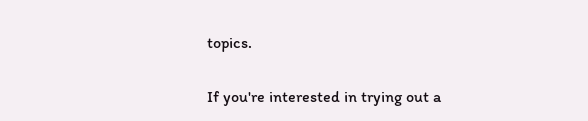topics.

If you're interested in trying out a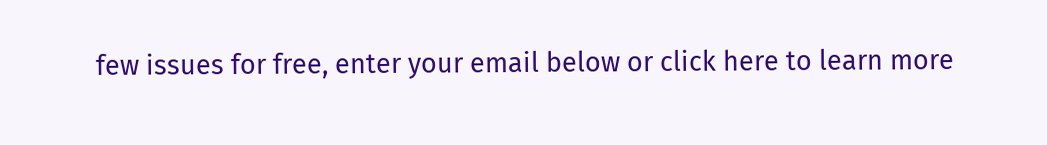few issues for free, enter your email below or click here to learn more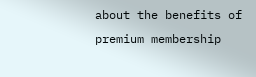about the benefits of premium membership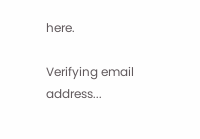here.

Verifying email address...